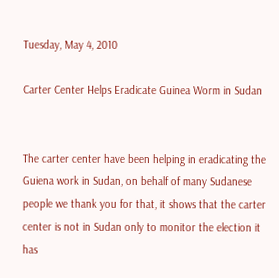Tuesday, May 4, 2010

Carter Center Helps Eradicate Guinea Worm in Sudan


The carter center have been helping in eradicating the Guiena work in Sudan, on behalf of many Sudanese people we thank you for that, it shows that the carter center is not in Sudan only to monitor the election it has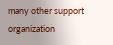many other support organization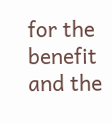for the benefit and the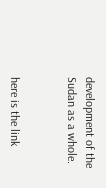development of the Sudan as a whole.


here is the link